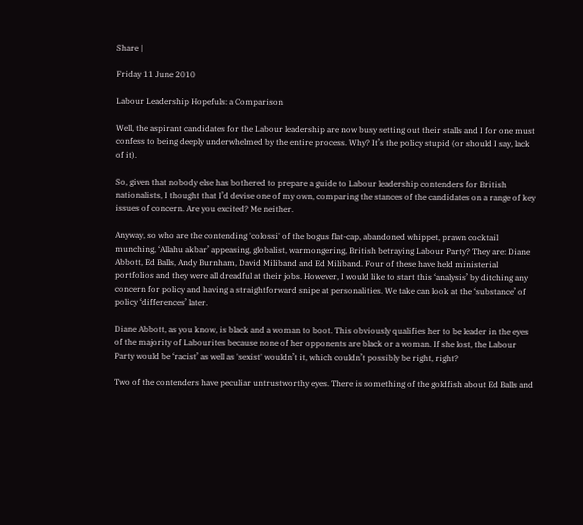Share |

Friday 11 June 2010

Labour Leadership Hopefuls: a Comparison

Well, the aspirant candidates for the Labour leadership are now busy setting out their stalls and I for one must confess to being deeply underwhelmed by the entire process. Why? It’s the policy stupid (or should I say, lack of it).

So, given that nobody else has bothered to prepare a guide to Labour leadership contenders for British nationalists, I thought that I’d devise one of my own, comparing the stances of the candidates on a range of key issues of concern. Are you excited? Me neither.

Anyway, so who are the contending 'colossi' of the bogus flat-cap, abandoned whippet, prawn cocktail munching, ‘Allahu akbar’ appeasing, globalist, warmongering, British betraying Labour Party? They are: Diane Abbott, Ed Balls, Andy Burnham, David Miliband and Ed Miliband. Four of these have held ministerial portfolios and they were all dreadful at their jobs. However, I would like to start this ‘analysis’ by ditching any concern for policy and having a straightforward snipe at personalities. We take can look at the ‘substance’ of policy ‘differences’ later.

Diane Abbott, as you know, is black and a woman to boot. This obviously qualifies her to be leader in the eyes of the majority of Labourites because none of her opponents are black or a woman. If she lost, the Labour Party would be ‘racist’ as well as 'sexist' wouldn’t it, which couldn’t possibly be right, right?

Two of the contenders have peculiar untrustworthy eyes. There is something of the goldfish about Ed Balls and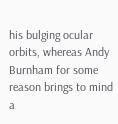his bulging ocular orbits, whereas Andy Burnham for some reason brings to mind a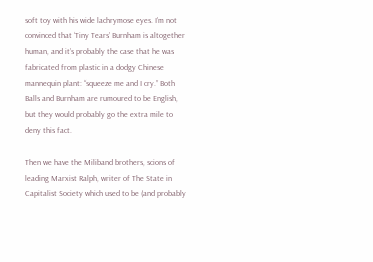soft toy with his wide lachrymose eyes. I’m not convinced that ‘Tiny Tears’ Burnham is altogether human, and it’s probably the case that he was fabricated from plastic in a dodgy Chinese mannequin plant: “squeeze me and I cry.” Both Balls and Burnham are rumoured to be English, but they would probably go the extra mile to deny this fact.

Then we have the Miliband brothers, scions of leading Marxist Ralph, writer of The State in Capitalist Society which used to be (and probably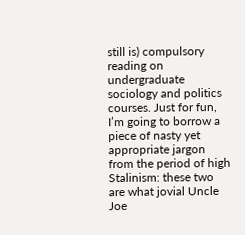still is) compulsory reading on undergraduate sociology and politics courses. Just for fun, I’m going to borrow a piece of nasty yet appropriate jargon from the period of high Stalinism: these two are what jovial Uncle Joe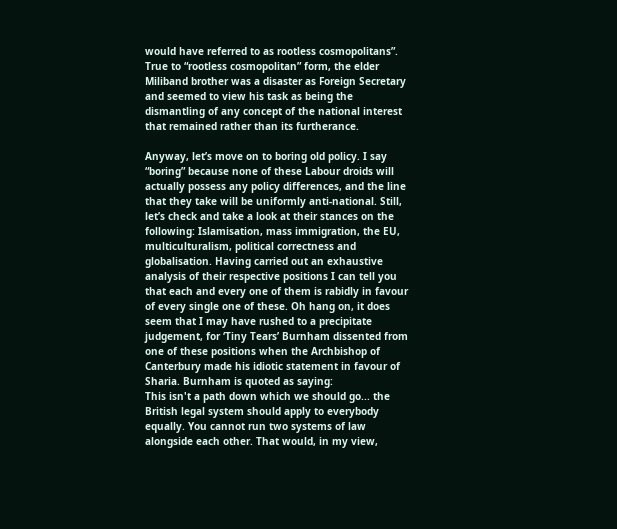would have referred to as rootless cosmopolitans”. True to “rootless cosmopolitan” form, the elder Miliband brother was a disaster as Foreign Secretary and seemed to view his task as being the dismantling of any concept of the national interest that remained rather than its furtherance.

Anyway, let’s move on to boring old policy. I say “boring” because none of these Labour droids will actually possess any policy differences, and the line that they take will be uniformly anti-national. Still, let’s check and take a look at their stances on the following: Islamisation, mass immigration, the EU, multiculturalism, political correctness and globalisation. Having carried out an exhaustive analysis of their respective positions I can tell you that each and every one of them is rabidly in favour of every single one of these. Oh hang on, it does seem that I may have rushed to a precipitate judgement, for ‘Tiny Tears’ Burnham dissented from one of these positions when the Archbishop of Canterbury made his idiotic statement in favour of Sharia. Burnham is quoted as saying:
This isn't a path down which we should go... the British legal system should apply to everybody equally. You cannot run two systems of law alongside each other. That would, in my view,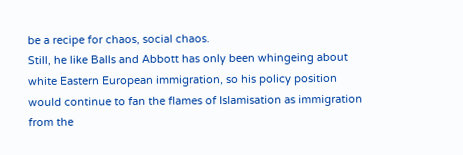be a recipe for chaos, social chaos.
Still, he like Balls and Abbott has only been whingeing about white Eastern European immigration, so his policy position would continue to fan the flames of Islamisation as immigration from the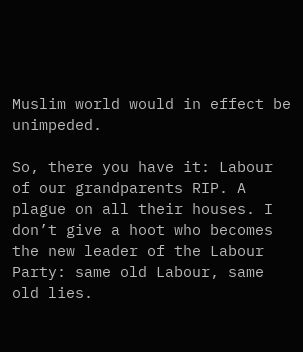Muslim world would in effect be unimpeded.

So, there you have it: Labour of our grandparents RIP. A plague on all their houses. I don’t give a hoot who becomes the new leader of the Labour Party: same old Labour, same old lies.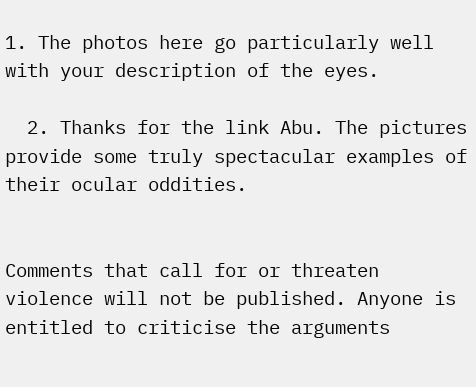1. The photos here go particularly well with your description of the eyes.

  2. Thanks for the link Abu. The pictures provide some truly spectacular examples of their ocular oddities.


Comments that call for or threaten violence will not be published. Anyone is entitled to criticise the arguments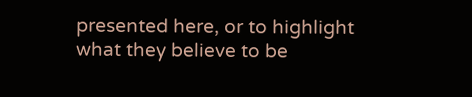presented here, or to highlight what they believe to be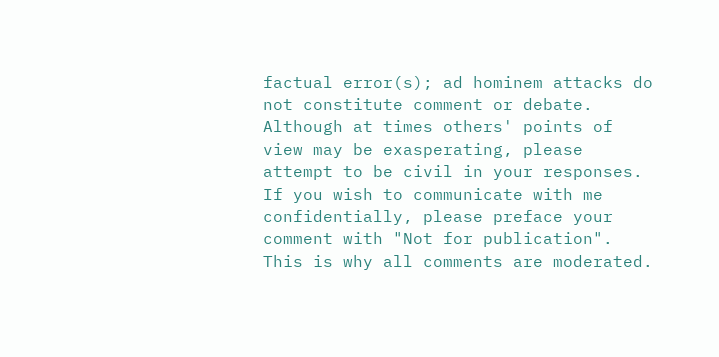factual error(s); ad hominem attacks do not constitute comment or debate. Although at times others' points of view may be exasperating, please attempt to be civil in your responses. If you wish to communicate with me confidentially, please preface your comment with "Not for publication". This is why all comments are moderated.